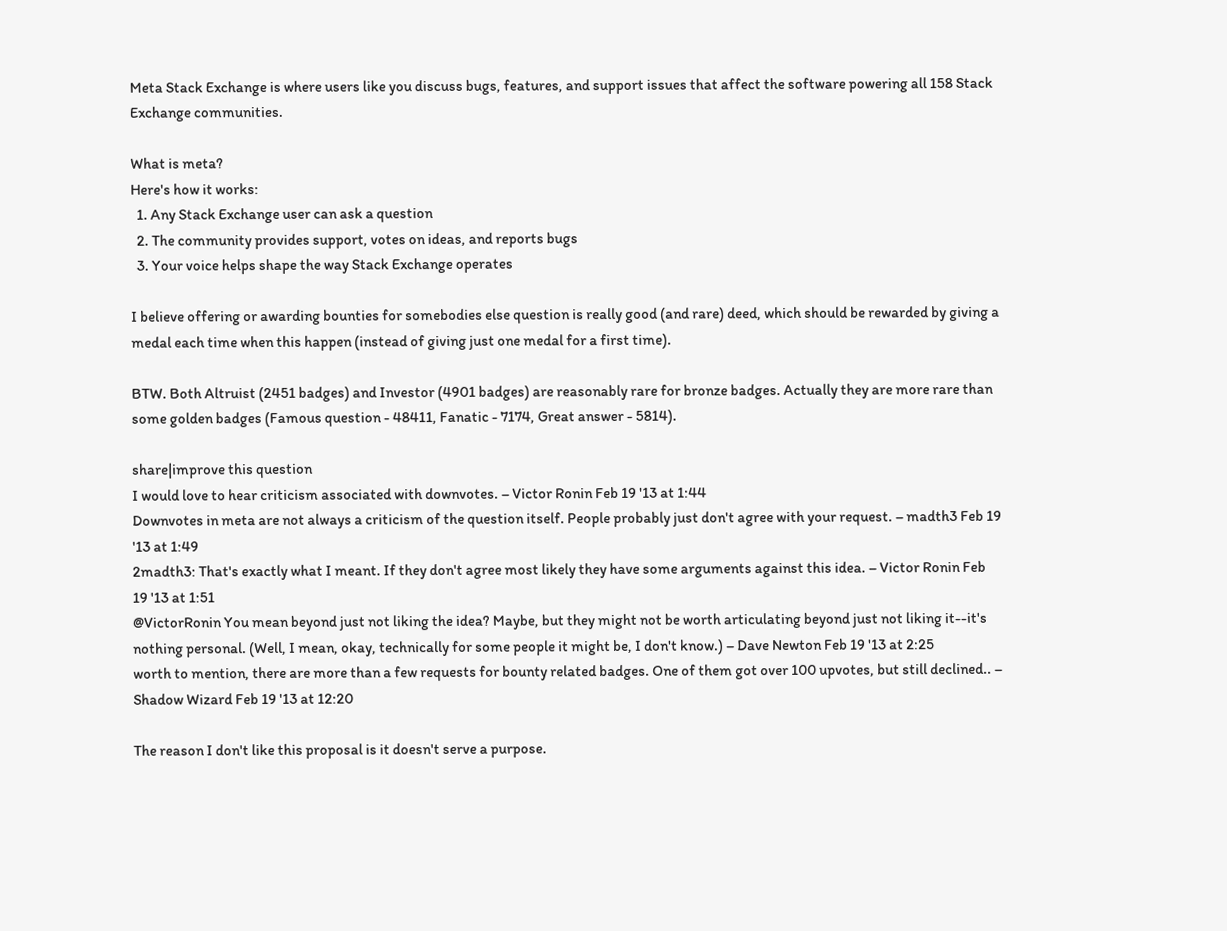Meta Stack Exchange is where users like you discuss bugs, features, and support issues that affect the software powering all 158 Stack Exchange communities.

What is meta?
Here's how it works:
  1. Any Stack Exchange user can ask a question
  2. The community provides support, votes on ideas, and reports bugs
  3. Your voice helps shape the way Stack Exchange operates

I believe offering or awarding bounties for somebodies else question is really good (and rare) deed, which should be rewarded by giving a medal each time when this happen (instead of giving just one medal for a first time).

BTW. Both Altruist (2451 badges) and Investor (4901 badges) are reasonably rare for bronze badges. Actually they are more rare than some golden badges (Famous question - 48411, Fanatic - 7174, Great answer - 5814).

share|improve this question
I would love to hear criticism associated with downvotes. – Victor Ronin Feb 19 '13 at 1:44
Downvotes in meta are not always a criticism of the question itself. People probably just don't agree with your request. – madth3 Feb 19 '13 at 1:49
2madth3: That's exactly what I meant. If they don't agree most likely they have some arguments against this idea. – Victor Ronin Feb 19 '13 at 1:51
@VictorRonin You mean beyond just not liking the idea? Maybe, but they might not be worth articulating beyond just not liking it--it's nothing personal. (Well, I mean, okay, technically for some people it might be, I don't know.) – Dave Newton Feb 19 '13 at 2:25
worth to mention, there are more than a few requests for bounty related badges. One of them got over 100 upvotes, but still declined.. – Shadow Wizard Feb 19 '13 at 12:20

The reason I don't like this proposal is it doesn't serve a purpose.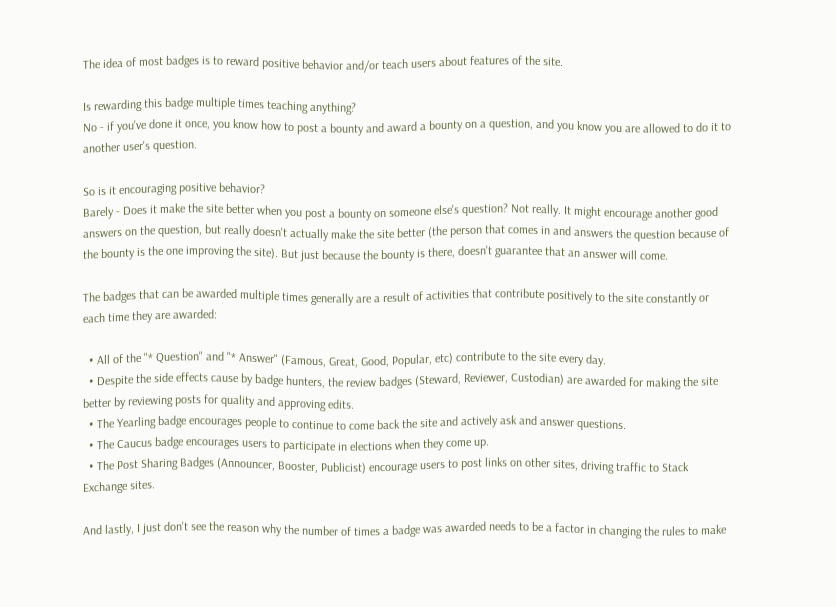The idea of most badges is to reward positive behavior and/or teach users about features of the site.

Is rewarding this badge multiple times teaching anything?
No - if you've done it once, you know how to post a bounty and award a bounty on a question, and you know you are allowed to do it to another user's question.

So is it encouraging positive behavior?
Barely - Does it make the site better when you post a bounty on someone else's question? Not really. It might encourage another good answers on the question, but really doesn't actually make the site better (the person that comes in and answers the question because of the bounty is the one improving the site). But just because the bounty is there, doesn't guarantee that an answer will come.

The badges that can be awarded multiple times generally are a result of activities that contribute positively to the site constantly or each time they are awarded:

  • All of the "* Question" and "* Answer" (Famous, Great, Good, Popular, etc) contribute to the site every day.
  • Despite the side effects cause by badge hunters, the review badges (Steward, Reviewer, Custodian) are awarded for making the site better by reviewing posts for quality and approving edits.
  • The Yearling badge encourages people to continue to come back the site and actively ask and answer questions.
  • The Caucus badge encourages users to participate in elections when they come up.
  • The Post Sharing Badges (Announcer, Booster, Publicist) encourage users to post links on other sites, driving traffic to Stack Exchange sites.

And lastly, I just don't see the reason why the number of times a badge was awarded needs to be a factor in changing the rules to make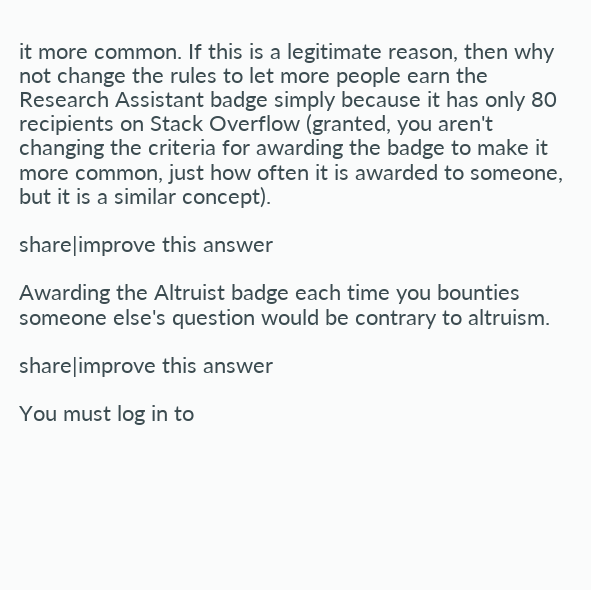it more common. If this is a legitimate reason, then why not change the rules to let more people earn the Research Assistant badge simply because it has only 80 recipients on Stack Overflow (granted, you aren't changing the criteria for awarding the badge to make it more common, just how often it is awarded to someone, but it is a similar concept).

share|improve this answer

Awarding the Altruist badge each time you bounties someone else's question would be contrary to altruism.

share|improve this answer

You must log in to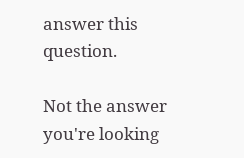answer this question.

Not the answer you're looking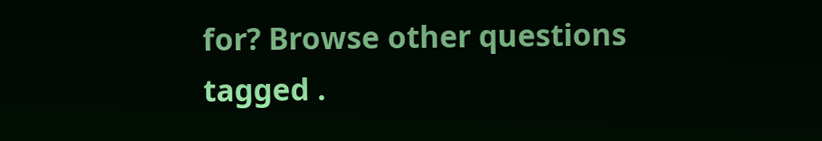for? Browse other questions tagged .